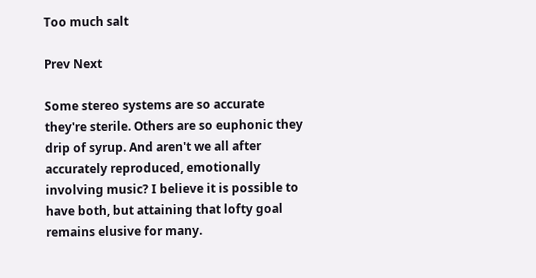Too much salt

Prev Next

Some stereo systems are so accurate they're sterile. Others are so euphonic they drip of syrup. And aren't we all after accurately reproduced, emotionally involving music? I believe it is possible to have both, but attaining that lofty goal remains elusive for many.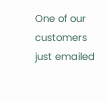One of our customers just emailed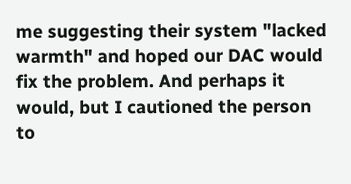me suggesting their system "lacked warmth" and hoped our DAC would fix the problem. And perhaps it would, but I cautioned the person to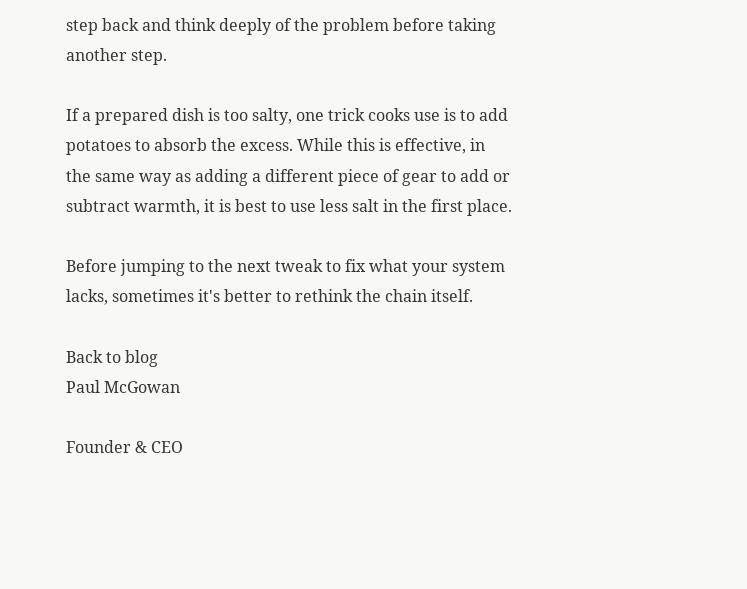step back and think deeply of the problem before taking another step.

If a prepared dish is too salty, one trick cooks use is to add potatoes to absorb the excess. While this is effective, in the same way as adding a different piece of gear to add or subtract warmth, it is best to use less salt in the first place.

Before jumping to the next tweak to fix what your system lacks, sometimes it's better to rethink the chain itself.

Back to blog
Paul McGowan

Founder & CEO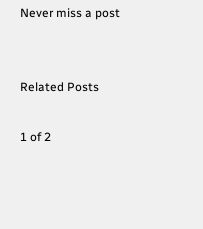Never miss a post


Related Posts

1 of 2